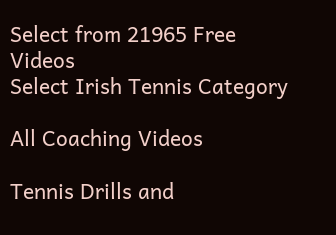Select from 21965 Free Videos
Select Irish Tennis Category

All Coaching Videos

Tennis Drills and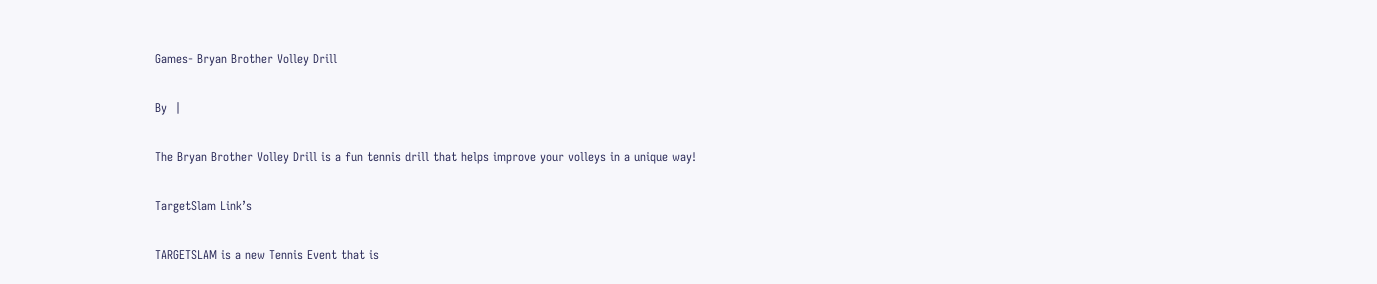Games- Bryan Brother Volley Drill

By  |

The Bryan Brother Volley Drill is a fun tennis drill that helps improve your volleys in a unique way!

TargetSlam Link’s

TARGETSLAM is a new Tennis Event that is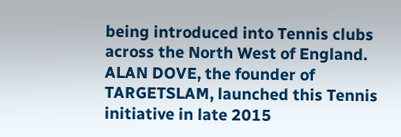being introduced into Tennis clubs across the North West of England. ALAN DOVE, the founder of TARGETSLAM, launched this Tennis initiative in late 2015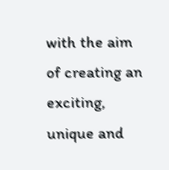with the aim of creating an exciting, unique and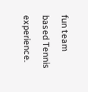fun team based Tennis experience.